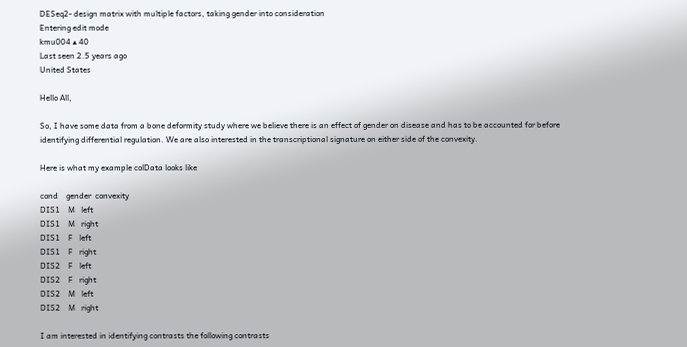DESeq2- design matrix with multiple factors, taking gender into consideration
Entering edit mode
kmu004 ▴ 40
Last seen 2.5 years ago
United States

Hello All,

So, I have some data from a bone deformity study where we believe there is an effect of gender on disease and has to be accounted for before identifying differential regulation. We are also interested in the transcriptional signature on either side of the convexity.

Here is what my example colData looks like

cond    gender  convexity
DIS1    M   left
DIS1    M   right
DIS1    F   left
DIS1    F   right
DIS2    F   left
DIS2    F   right
DIS2    M   left
DIS2    M   right

I am interested in identifying contrasts the following contrasts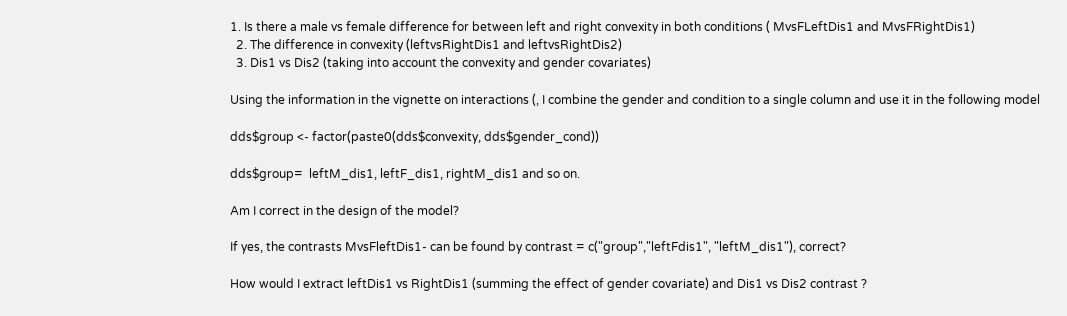1. Is there a male vs female difference for between left and right convexity in both conditions ( MvsFLeftDis1 and MvsFRightDis1)
  2. The difference in convexity (leftvsRightDis1 and leftvsRightDis2)
  3. Dis1 vs Dis2 (taking into account the convexity and gender covariates)

Using the information in the vignette on interactions (, I combine the gender and condition to a single column and use it in the following model

dds$group <- factor(paste0(dds$convexity, dds$gender_cond))

dds$group=  leftM_dis1, leftF_dis1, rightM_dis1 and so on.

Am I correct in the design of the model?

If yes, the contrasts MvsFleftDis1- can be found by contrast = c("group","leftFdis1", "leftM_dis1"), correct?

How would I extract leftDis1 vs RightDis1 (summing the effect of gender covariate) and Dis1 vs Dis2 contrast ?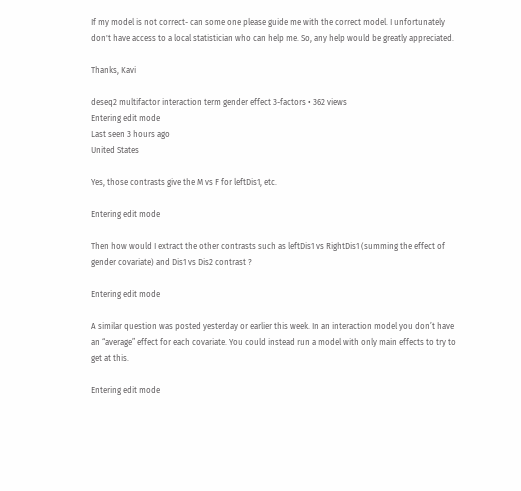If my model is not correct- can some one please guide me with the correct model. I unfortunately don't have access to a local statistician who can help me. So, any help would be greatly appreciated.

Thanks, Kavi

deseq2 multifactor interaction term gender effect 3-factors • 362 views
Entering edit mode
Last seen 3 hours ago
United States

Yes, those contrasts give the M vs F for leftDis1, etc.

Entering edit mode

Then how would I extract the other contrasts such as leftDis1 vs RightDis1 (summing the effect of gender covariate) and Dis1 vs Dis2 contrast ?

Entering edit mode

A similar question was posted yesterday or earlier this week. In an interaction model you don’t have an “average” effect for each covariate. You could instead run a model with only main effects to try to get at this.

Entering edit mode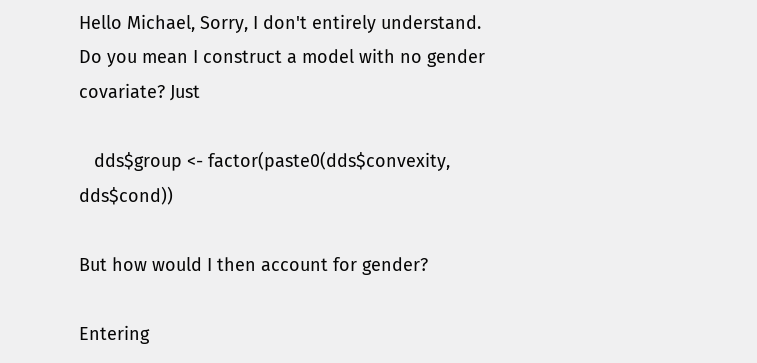Hello Michael, Sorry, I don't entirely understand. Do you mean I construct a model with no gender covariate? Just

   dds$group <- factor(paste0(dds$convexity, dds$cond))

But how would I then account for gender?

Entering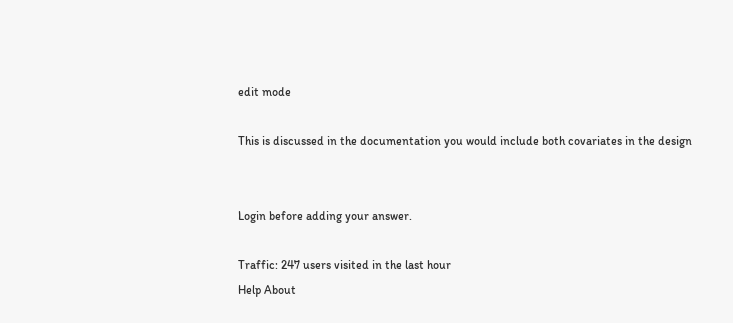edit mode

This is discussed in the documentation you would include both covariates in the design


Login before adding your answer.

Traffic: 247 users visited in the last hour
Help About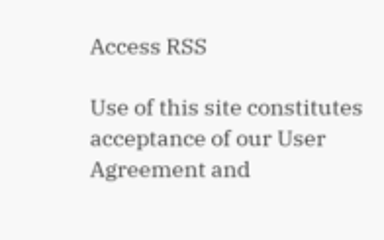Access RSS

Use of this site constitutes acceptance of our User Agreement and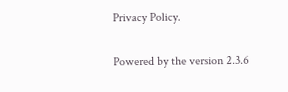Privacy Policy.

Powered by the version 2.3.6